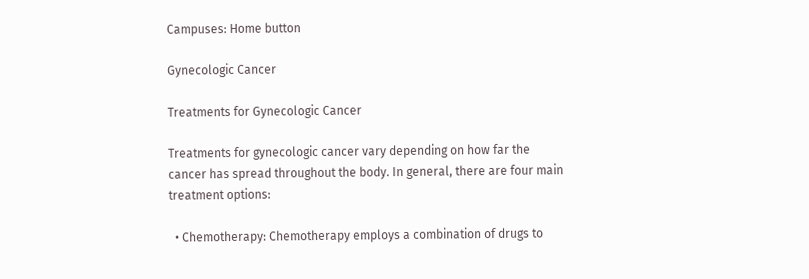Campuses: Home button

Gynecologic Cancer

Treatments for Gynecologic Cancer

Treatments for gynecologic cancer vary depending on how far the cancer has spread throughout the body. In general, there are four main treatment options:

  • Chemotherapy: Chemotherapy employs a combination of drugs to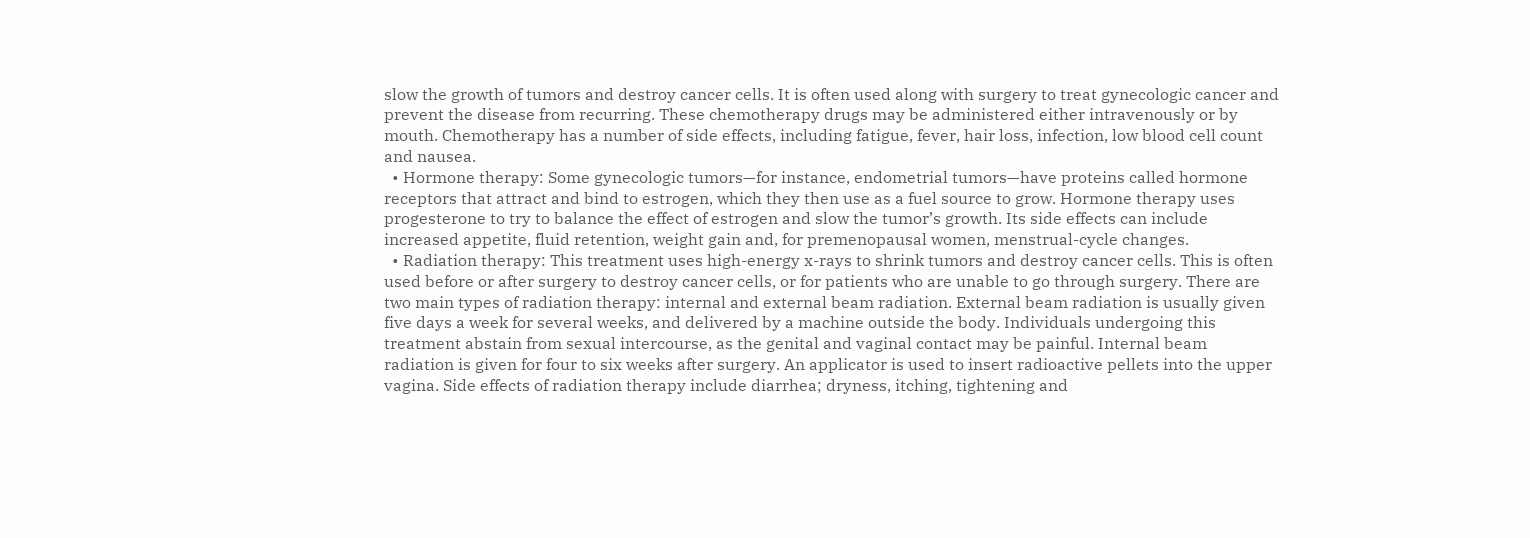slow the growth of tumors and destroy cancer cells. It is often used along with surgery to treat gynecologic cancer and prevent the disease from recurring. These chemotherapy drugs may be administered either intravenously or by mouth. Chemotherapy has a number of side effects, including fatigue, fever, hair loss, infection, low blood cell count and nausea.
  • Hormone therapy: Some gynecologic tumors—for instance, endometrial tumors—have proteins called hormone receptors that attract and bind to estrogen, which they then use as a fuel source to grow. Hormone therapy uses progesterone to try to balance the effect of estrogen and slow the tumor’s growth. Its side effects can include increased appetite, fluid retention, weight gain and, for premenopausal women, menstrual-cycle changes.
  • Radiation therapy: This treatment uses high-energy x-rays to shrink tumors and destroy cancer cells. This is often used before or after surgery to destroy cancer cells, or for patients who are unable to go through surgery. There are two main types of radiation therapy: internal and external beam radiation. External beam radiation is usually given five days a week for several weeks, and delivered by a machine outside the body. Individuals undergoing this treatment abstain from sexual intercourse, as the genital and vaginal contact may be painful. Internal beam radiation is given for four to six weeks after surgery. An applicator is used to insert radioactive pellets into the upper vagina. Side effects of radiation therapy include diarrhea; dryness, itching, tightening and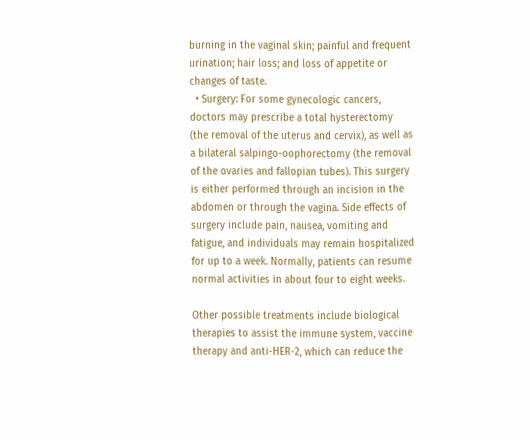burning in the vaginal skin; painful and frequent urination; hair loss; and loss of appetite or changes of taste.
  • Surgery: For some gynecologic cancers, doctors may prescribe a total hysterectomy (the removal of the uterus and cervix), as well as a bilateral salpingo-oophorectomy (the removal of the ovaries and fallopian tubes). This surgery is either performed through an incision in the abdomen or through the vagina. Side effects of surgery include pain, nausea, vomiting and fatigue, and individuals may remain hospitalized for up to a week. Normally, patients can resume normal activities in about four to eight weeks.

Other possible treatments include biological therapies to assist the immune system, vaccine therapy and anti-HER-2, which can reduce the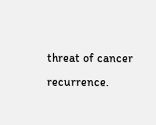threat of cancer recurrence.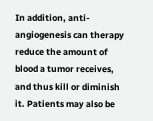In addition, anti-angiogenesis can therapy reduce the amount of blood a tumor receives, and thus kill or diminish it. Patients may also be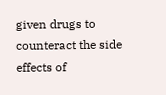given drugs to counteract the side effects of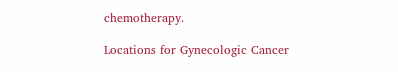chemotherapy.

Locations for Gynecologic Cancer